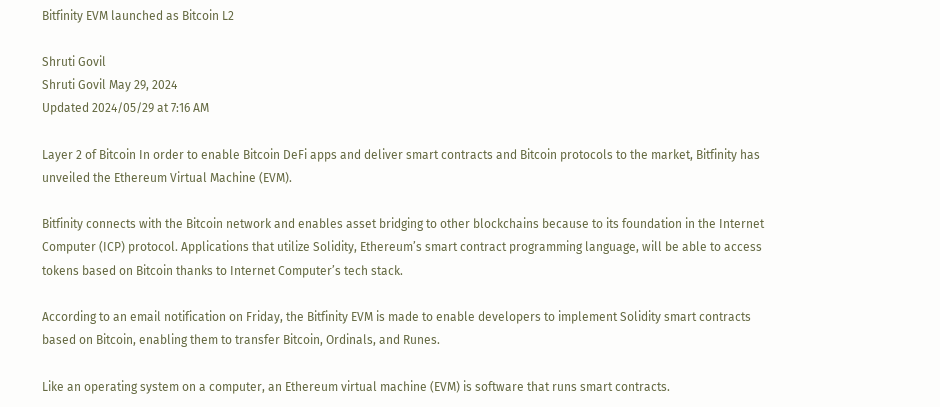Bitfinity EVM launched as Bitcoin L2

Shruti Govil
Shruti Govil May 29, 2024
Updated 2024/05/29 at 7:16 AM

Layer 2 of Bitcoin In order to enable Bitcoin DeFi apps and deliver smart contracts and Bitcoin protocols to the market, Bitfinity has unveiled the Ethereum Virtual Machine (EVM).

Bitfinity connects with the Bitcoin network and enables asset bridging to other blockchains because to its foundation in the Internet Computer (ICP) protocol. Applications that utilize Solidity, Ethereum’s smart contract programming language, will be able to access tokens based on Bitcoin thanks to Internet Computer’s tech stack.

According to an email notification on Friday, the Bitfinity EVM is made to enable developers to implement Solidity smart contracts based on Bitcoin, enabling them to transfer Bitcoin, Ordinals, and Runes.

Like an operating system on a computer, an Ethereum virtual machine (EVM) is software that runs smart contracts.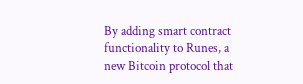By adding smart contract functionality to Runes, a new Bitcoin protocol that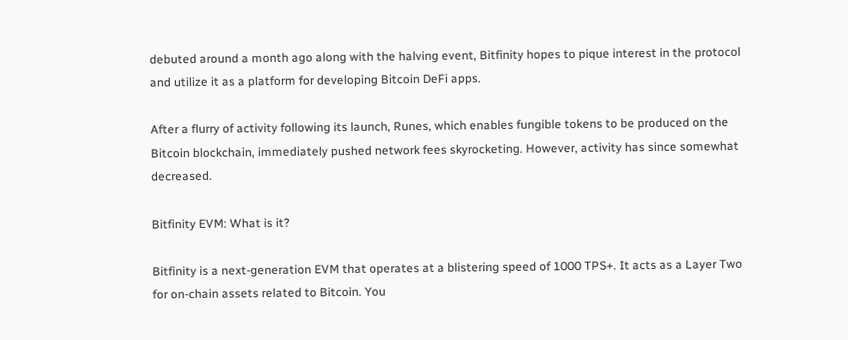debuted around a month ago along with the halving event, Bitfinity hopes to pique interest in the protocol and utilize it as a platform for developing Bitcoin DeFi apps.

After a flurry of activity following its launch, Runes, which enables fungible tokens to be produced on the Bitcoin blockchain, immediately pushed network fees skyrocketing. However, activity has since somewhat decreased.

Bitfinity EVM: What is it?

Bitfinity is a next-generation EVM that operates at a blistering speed of 1000 TPS+. It acts as a Layer Two for on-chain assets related to Bitcoin. You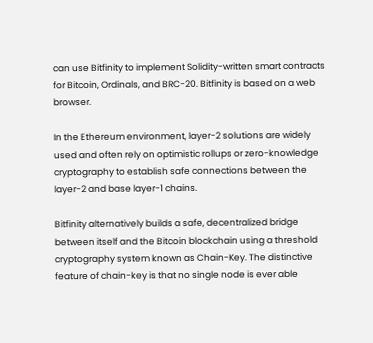can use Bitfinity to implement Solidity-written smart contracts for Bitcoin, Ordinals, and BRC-20. Bitfinity is based on a web browser.

In the Ethereum environment, layer-2 solutions are widely used and often rely on optimistic rollups or zero-knowledge cryptography to establish safe connections between the layer-2 and base layer-1 chains.

Bitfinity alternatively builds a safe, decentralized bridge between itself and the Bitcoin blockchain using a threshold cryptography system known as Chain-Key. The distinctive feature of chain-key is that no single node is ever able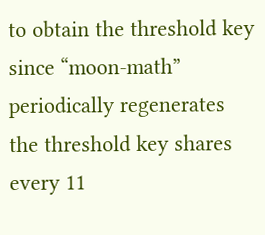to obtain the threshold key since “moon-math” periodically regenerates the threshold key shares every 11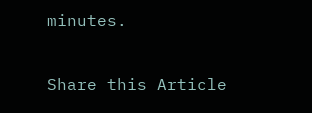minutes.

Share this Article